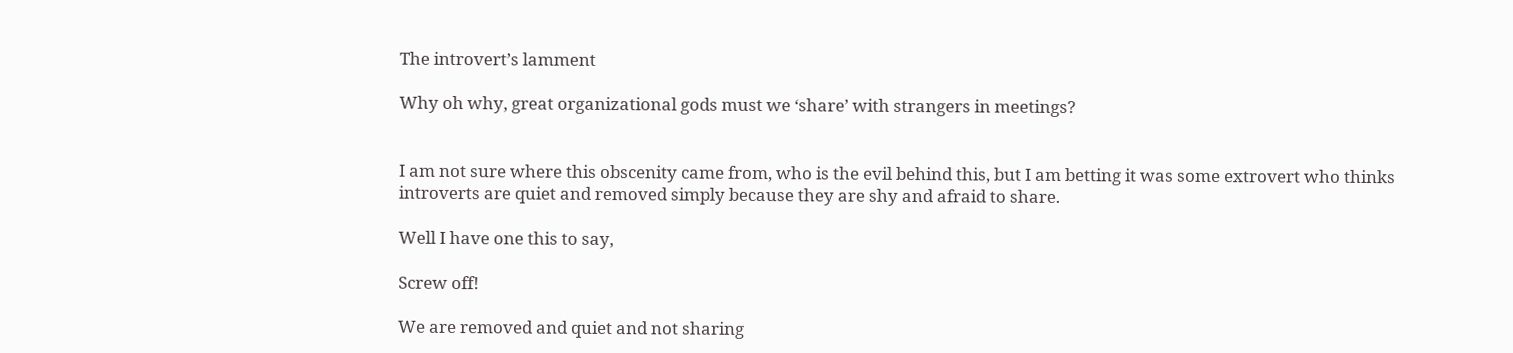The introvert’s lamment

Why oh why, great organizational gods must we ‘share’ with strangers in meetings?


I am not sure where this obscenity came from, who is the evil behind this, but I am betting it was some extrovert who thinks introverts are quiet and removed simply because they are shy and afraid to share.

Well I have one this to say,

Screw off!

We are removed and quiet and not sharing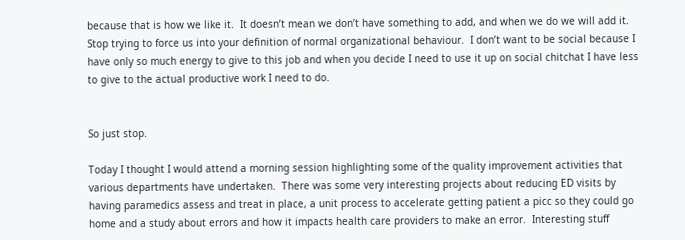because that is how we like it.  It doesn’t mean we don’t have something to add, and when we do we will add it.  Stop trying to force us into your definition of normal organizational behaviour.  I don’t want to be social because I have only so much energy to give to this job and when you decide I need to use it up on social chitchat I have less to give to the actual productive work I need to do.


So just stop.

Today I thought I would attend a morning session highlighting some of the quality improvement activities that various departments have undertaken.  There was some very interesting projects about reducing ED visits by having paramedics assess and treat in place, a unit process to accelerate getting patient a picc so they could go home and a study about errors and how it impacts health care providers to make an error.  Interesting stuff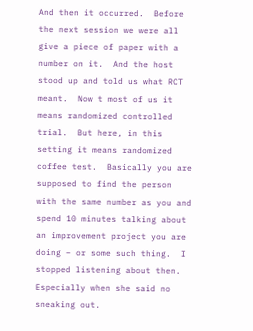And then it occurred.  Before the next session we were all give a piece of paper with a number on it.  And the host stood up and told us what RCT meant.  Now t most of us it means randomized controlled trial.  But here, in this setting it means randomized coffee test.  Basically you are supposed to find the person with the same number as you and spend 10 minutes talking about an improvement project you are doing – or some such thing.  I stopped listening about then.  Especially when she said no sneaking out.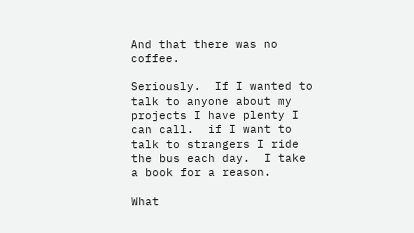And that there was no coffee.

Seriously.  If I wanted to talk to anyone about my projects I have plenty I can call.  if I want to talk to strangers I ride the bus each day.  I take a book for a reason.

What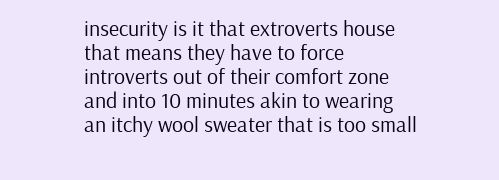insecurity is it that extroverts house that means they have to force introverts out of their comfort zone and into 10 minutes akin to wearing an itchy wool sweater that is too small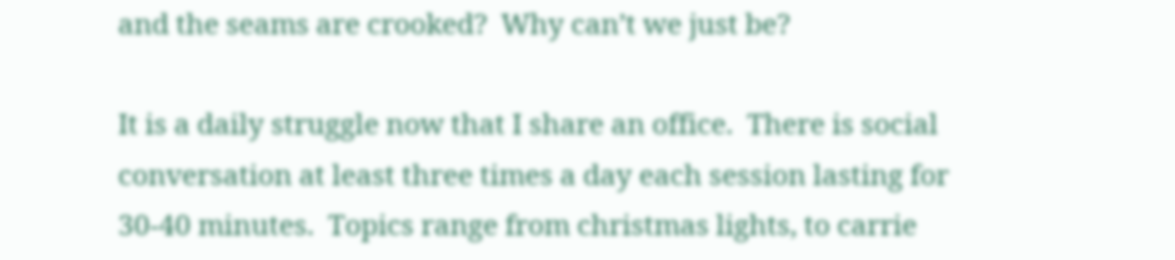and the seams are crooked?  Why can’t we just be?

It is a daily struggle now that I share an office.  There is social conversation at least three times a day each session lasting for 30-40 minutes.  Topics range from christmas lights, to carrie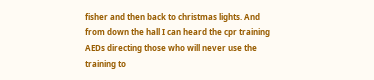fisher and then back to christmas lights. And from down the hall I can heard the cpr training AEDs directing those who will never use the training to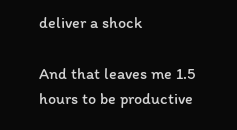deliver a shock

And that leaves me 1.5 hours to be productive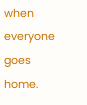when everyone goes home.